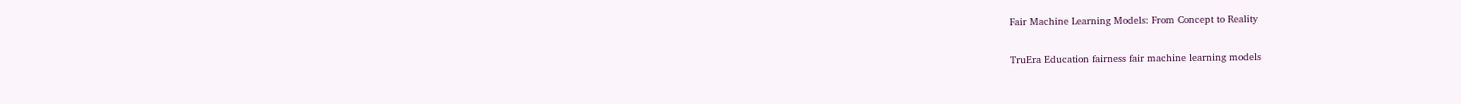Fair Machine Learning Models: From Concept to Reality

TruEra Education fairness fair machine learning models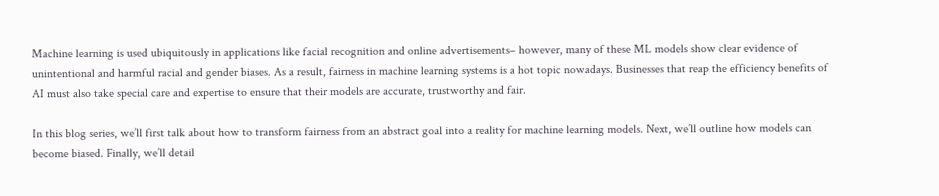Machine learning is used ubiquitously in applications like facial recognition and online advertisements– however, many of these ML models show clear evidence of unintentional and harmful racial and gender biases. As a result, fairness in machine learning systems is a hot topic nowadays. Businesses that reap the efficiency benefits of AI must also take special care and expertise to ensure that their models are accurate, trustworthy and fair.

In this blog series, we’ll first talk about how to transform fairness from an abstract goal into a reality for machine learning models. Next, we’ll outline how models can become biased. Finally, we’ll detail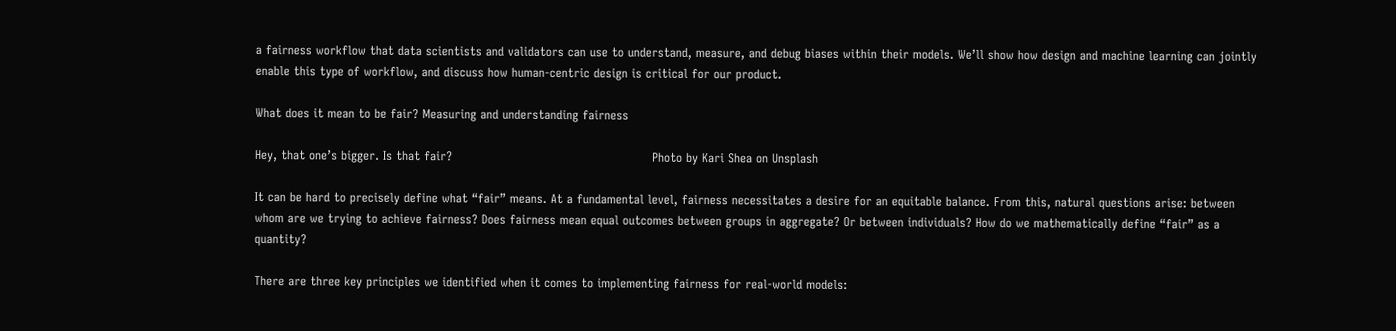a fairness workflow that data scientists and validators can use to understand, measure, and debug biases within their models. We’ll show how design and machine learning can jointly enable this type of workflow, and discuss how human-centric design is critical for our product.

What does it mean to be fair? Measuring and understanding fairness

Hey, that one’s bigger. Is that fair?                                                  Photo by Kari Shea on Unsplash

It can be hard to precisely define what “fair” means. At a fundamental level, fairness necessitates a desire for an equitable balance. From this, natural questions arise: between whom are we trying to achieve fairness? Does fairness mean equal outcomes between groups in aggregate? Or between individuals? How do we mathematically define “fair” as a quantity?

There are three key principles we identified when it comes to implementing fairness for real-world models: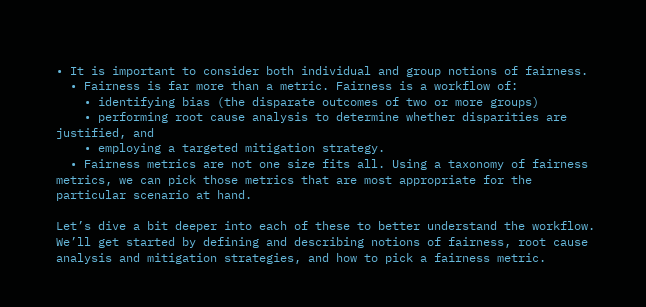• It is important to consider both individual and group notions of fairness.
  • Fairness is far more than a metric. Fairness is a workflow of:
    • identifying bias (the disparate outcomes of two or more groups)
    • performing root cause analysis to determine whether disparities are  justified, and
    • employing a targeted mitigation strategy.
  • Fairness metrics are not one size fits all. Using a taxonomy of fairness metrics, we can pick those metrics that are most appropriate for the particular scenario at hand.

Let’s dive a bit deeper into each of these to better understand the workflow. We’ll get started by defining and describing notions of fairness, root cause analysis and mitigation strategies, and how to pick a fairness metric.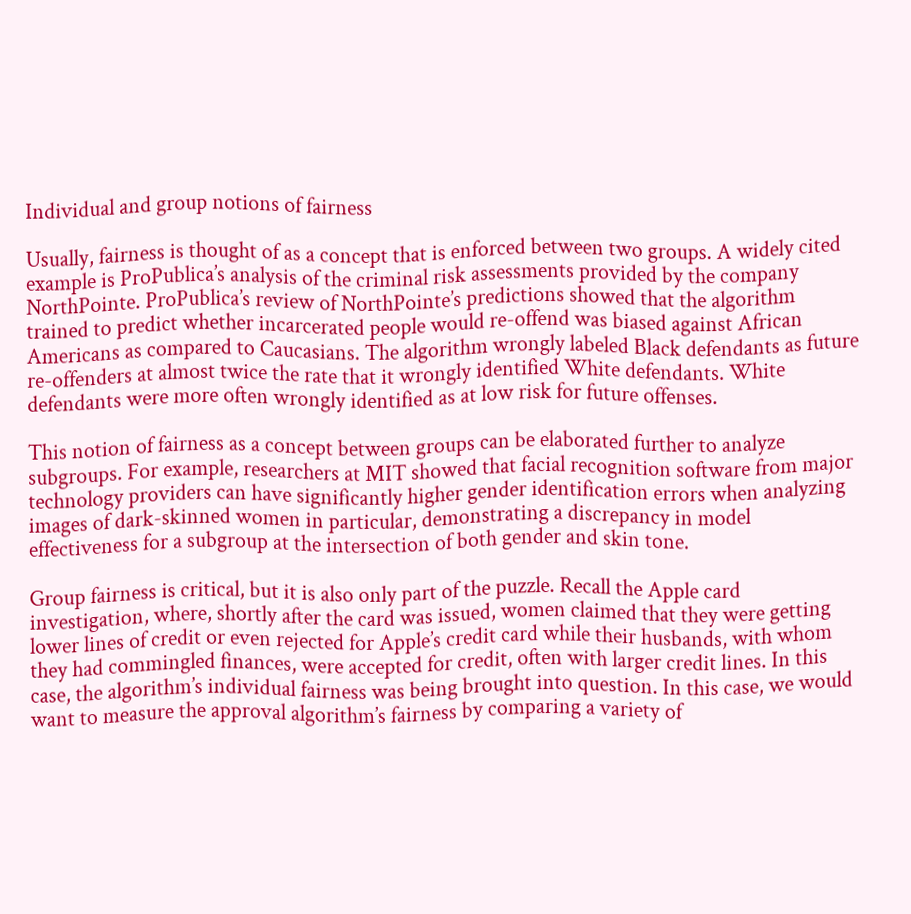Individual and group notions of fairness

Usually, fairness is thought of as a concept that is enforced between two groups. A widely cited example is ProPublica’s analysis of the criminal risk assessments provided by the company  NorthPointe. ProPublica’s review of NorthPointe’s predictions showed that the algorithm trained to predict whether incarcerated people would re-offend was biased against African Americans as compared to Caucasians. The algorithm wrongly labeled Black defendants as future re-offenders at almost twice the rate that it wrongly identified White defendants. White defendants were more often wrongly identified as at low risk for future offenses.

This notion of fairness as a concept between groups can be elaborated further to analyze subgroups. For example, researchers at MIT showed that facial recognition software from major technology providers can have significantly higher gender identification errors when analyzing images of dark-skinned women in particular, demonstrating a discrepancy in model effectiveness for a subgroup at the intersection of both gender and skin tone.

Group fairness is critical, but it is also only part of the puzzle. Recall the Apple card investigation, where, shortly after the card was issued, women claimed that they were getting lower lines of credit or even rejected for Apple’s credit card while their husbands, with whom they had commingled finances, were accepted for credit, often with larger credit lines. In this case, the algorithm’s individual fairness was being brought into question. In this case, we would want to measure the approval algorithm’s fairness by comparing a variety of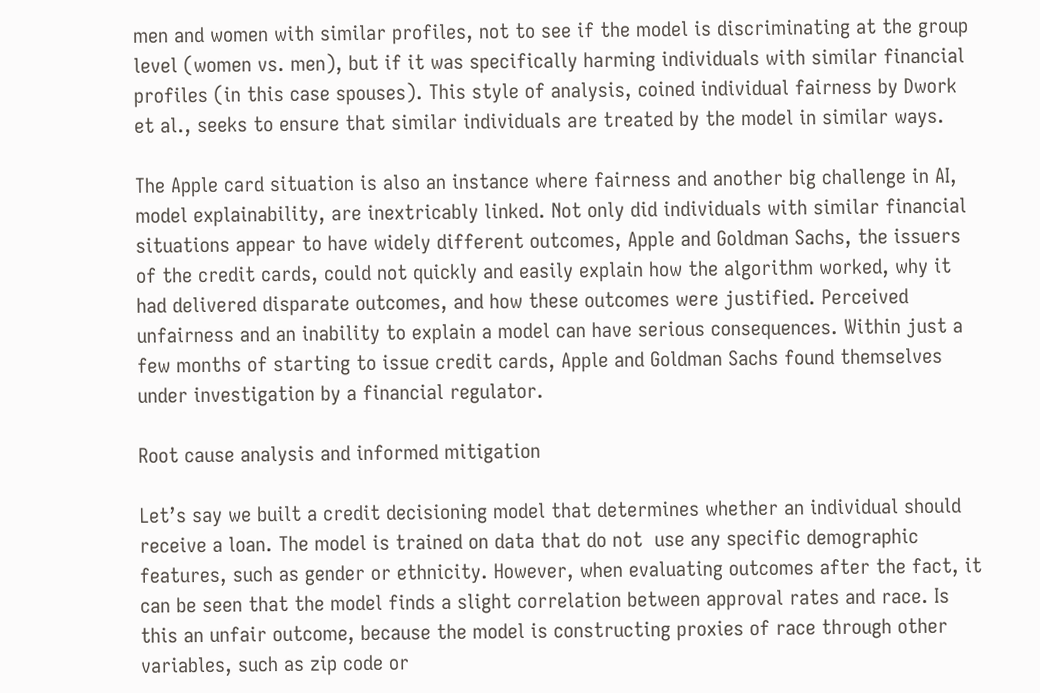men and women with similar profiles, not to see if the model is discriminating at the group level (women vs. men), but if it was specifically harming individuals with similar financial profiles (in this case spouses). This style of analysis, coined individual fairness by Dwork et al., seeks to ensure that similar individuals are treated by the model in similar ways.

The Apple card situation is also an instance where fairness and another big challenge in AI, model explainability, are inextricably linked. Not only did individuals with similar financial situations appear to have widely different outcomes, Apple and Goldman Sachs, the issuers of the credit cards, could not quickly and easily explain how the algorithm worked, why it had delivered disparate outcomes, and how these outcomes were justified. Perceived unfairness and an inability to explain a model can have serious consequences. Within just a few months of starting to issue credit cards, Apple and Goldman Sachs found themselves under investigation by a financial regulator.

Root cause analysis and informed mitigation

Let’s say we built a credit decisioning model that determines whether an individual should receive a loan. The model is trained on data that do not  use any specific demographic features, such as gender or ethnicity. However, when evaluating outcomes after the fact, it can be seen that the model finds a slight correlation between approval rates and race. Is this an unfair outcome, because the model is constructing proxies of race through other variables, such as zip code or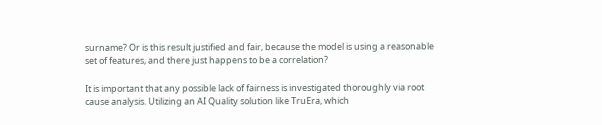surname? Or is this result justified and fair, because the model is using a reasonable set of features, and there just happens to be a correlation?

It is important that any possible lack of fairness is investigated thoroughly via root cause analysis. Utilizing an AI Quality solution like TruEra, which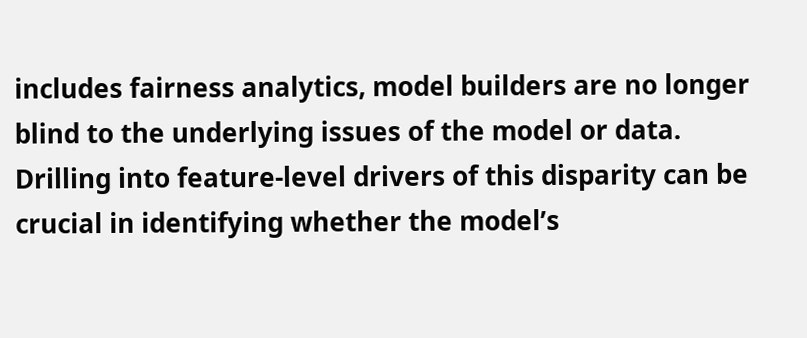includes fairness analytics, model builders are no longer blind to the underlying issues of the model or data. Drilling into feature-level drivers of this disparity can be crucial in identifying whether the model’s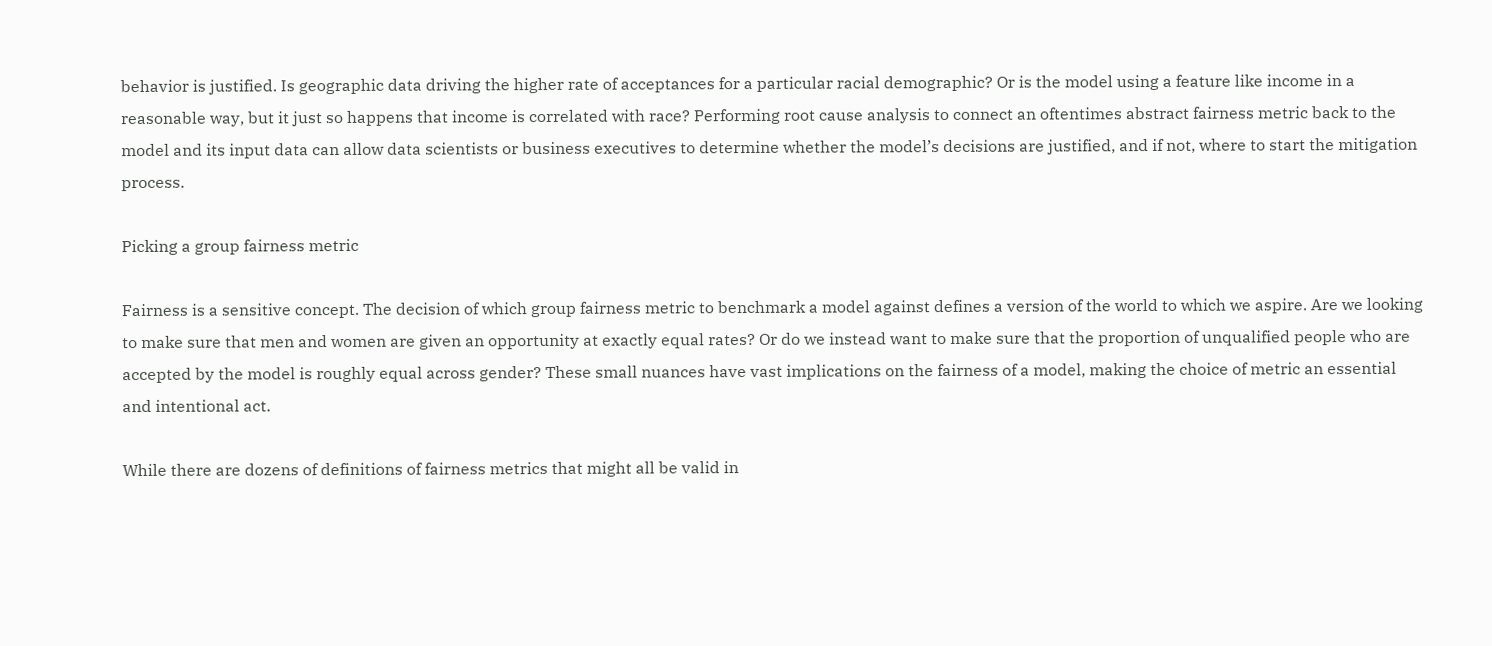behavior is justified. Is geographic data driving the higher rate of acceptances for a particular racial demographic? Or is the model using a feature like income in a reasonable way, but it just so happens that income is correlated with race? Performing root cause analysis to connect an oftentimes abstract fairness metric back to the model and its input data can allow data scientists or business executives to determine whether the model’s decisions are justified, and if not, where to start the mitigation process.

Picking a group fairness metric

Fairness is a sensitive concept. The decision of which group fairness metric to benchmark a model against defines a version of the world to which we aspire. Are we looking to make sure that men and women are given an opportunity at exactly equal rates? Or do we instead want to make sure that the proportion of unqualified people who are accepted by the model is roughly equal across gender? These small nuances have vast implications on the fairness of a model, making the choice of metric an essential and intentional act.

While there are dozens of definitions of fairness metrics that might all be valid in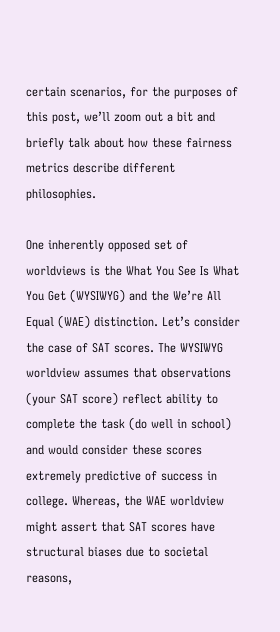certain scenarios, for the purposes of this post, we’ll zoom out a bit and briefly talk about how these fairness metrics describe different philosophies.

One inherently opposed set of worldviews is the What You See Is What You Get (WYSIWYG) and the We’re All Equal (WAE) distinction. Let’s consider the case of SAT scores. The WYSIWYG worldview assumes that observations (your SAT score) reflect ability to complete the task (do well in school) and would consider these scores extremely predictive of success in college. Whereas, the WAE worldview might assert that SAT scores have structural biases due to societal reasons,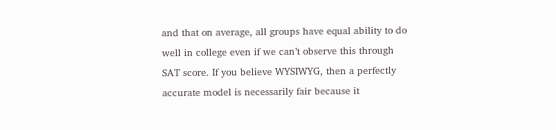and that on average, all groups have equal ability to do well in college even if we can’t observe this through SAT score. If you believe WYSIWYG, then a perfectly accurate model is necessarily fair because it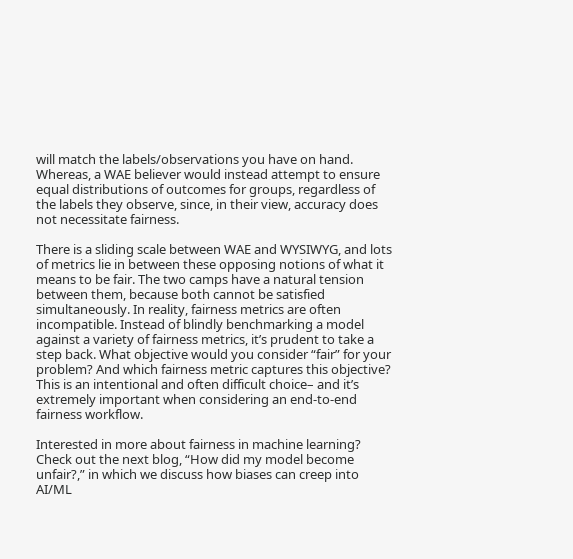will match the labels/observations you have on hand. Whereas, a WAE believer would instead attempt to ensure equal distributions of outcomes for groups, regardless of the labels they observe, since, in their view, accuracy does not necessitate fairness.

There is a sliding scale between WAE and WYSIWYG, and lots of metrics lie in between these opposing notions of what it means to be fair. The two camps have a natural tension between them, because both cannot be satisfied simultaneously. In reality, fairness metrics are often incompatible. Instead of blindly benchmarking a model against a variety of fairness metrics, it’s prudent to take a step back. What objective would you consider “fair” for your problem? And which fairness metric captures this objective? This is an intentional and often difficult choice– and it’s extremely important when considering an end-to-end fairness workflow.

Interested in more about fairness in machine learning? Check out the next blog, “How did my model become unfair?,” in which we discuss how biases can creep into AI/ML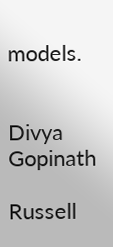models.


Divya Gopinath

Russell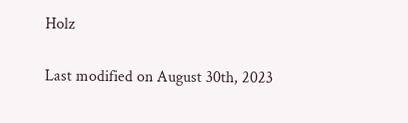Holz

Last modified on August 30th, 2023